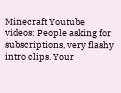Minecraft Youtube videos: People asking for subscriptions, very flashy intro clips. Your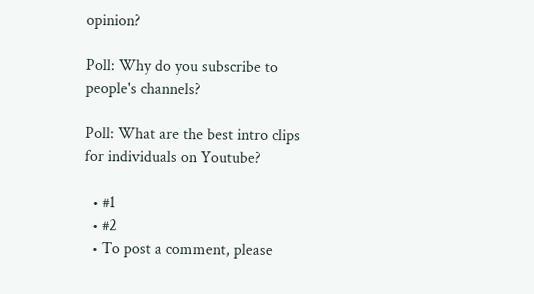opinion?

Poll: Why do you subscribe to people's channels?

Poll: What are the best intro clips for individuals on Youtube?

  • #1
  • #2
  • To post a comment, please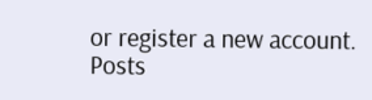or register a new account.
Posts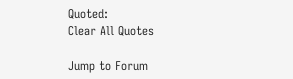Quoted:
Clear All Quotes

Jump to Forum